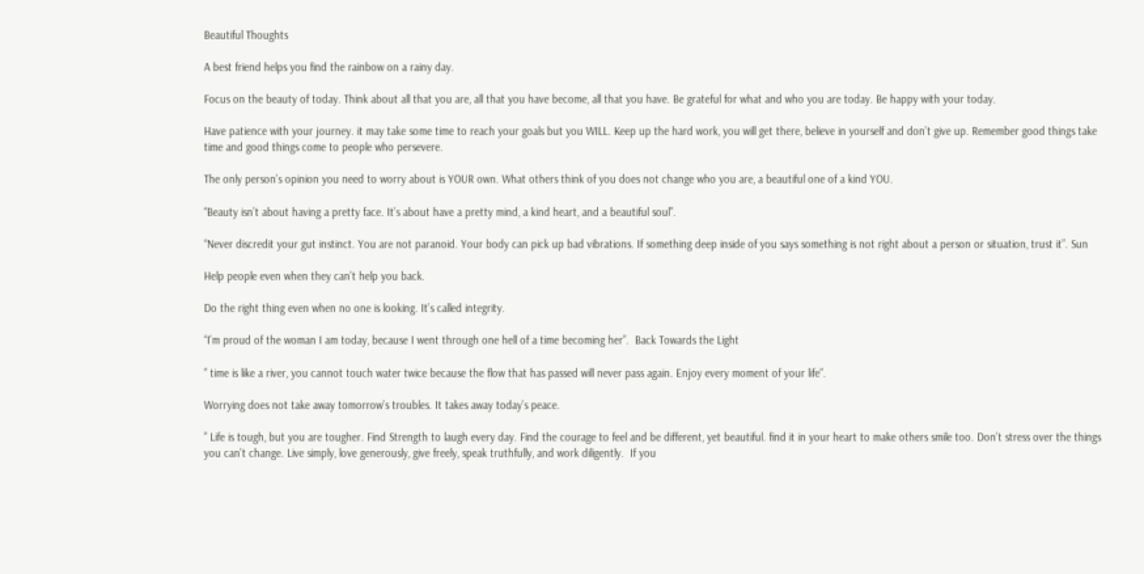Beautiful Thoughts

A best friend helps you find the rainbow on a rainy day.

Focus on the beauty of today. Think about all that you are, all that you have become, all that you have. Be grateful for what and who you are today. Be happy with your today.

Have patience with your journey. it may take some time to reach your goals but you WILL. Keep up the hard work, you will get there, believe in yourself and don’t give up. Remember good things take time and good things come to people who persevere.

The only person’s opinion you need to worry about is YOUR own. What others think of you does not change who you are, a beautiful one of a kind YOU.

“Beauty isn’t about having a pretty face. It’s about have a pretty mind, a kind heart, and a beautiful soul”.

“Never discredit your gut instinct. You are not paranoid. Your body can pick up bad vibrations. If something deep inside of you says something is not right about a person or situation, trust it”. Sun

Help people even when they can’t help you back.

Do the right thing even when no one is looking. It’s called integrity.

“I’m proud of the woman I am today, because I went through one hell of a time becoming her”.  Back Towards the Light

” time is like a river, you cannot touch water twice because the flow that has passed will never pass again. Enjoy every moment of your life”.

Worrying does not take away tomorrow’s troubles. It takes away today’s peace.

” Life is tough, but you are tougher. Find Strength to laugh every day. Find the courage to feel and be different, yet beautiful. find it in your heart to make others smile too. Don’t stress over the things you can’t change. Live simply, love generously, give freely, speak truthfully, and work diligently.  If you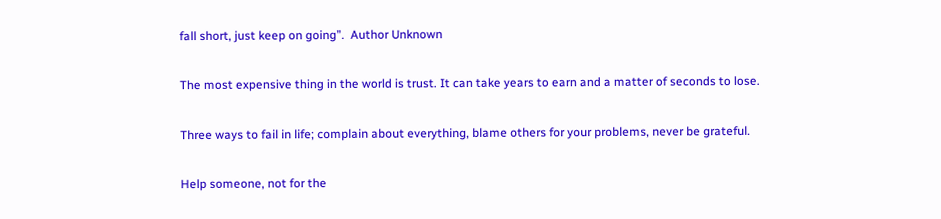fall short, just keep on going”.  Author Unknown

The most expensive thing in the world is trust. It can take years to earn and a matter of seconds to lose.

Three ways to fail in life; complain about everything, blame others for your problems, never be grateful.

Help someone, not for the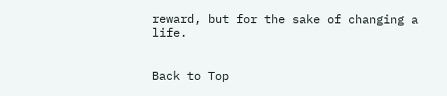reward, but for the sake of changing a life.


Back to Top